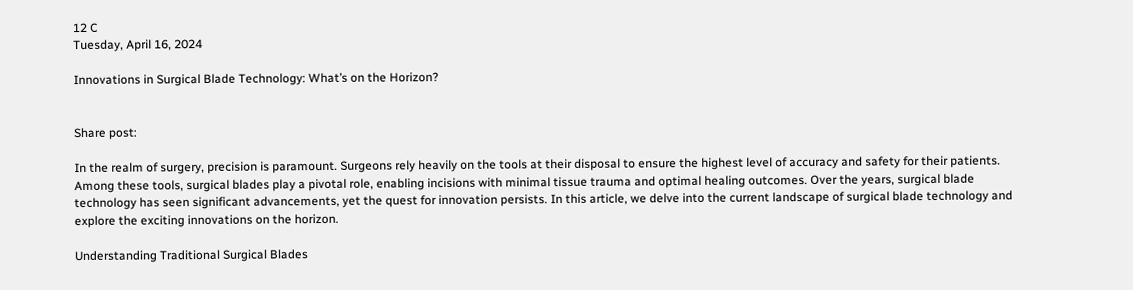12 C
Tuesday, April 16, 2024

Innovations in Surgical Blade Technology: What’s on the Horizon?


Share post:

In the realm of surgery, precision is paramount. Surgeons rely heavily on the tools at their disposal to ensure the highest level of accuracy and safety for their patients. Among these tools, surgical blades play a pivotal role, enabling incisions with minimal tissue trauma and optimal healing outcomes. Over the years, surgical blade technology has seen significant advancements, yet the quest for innovation persists. In this article, we delve into the current landscape of surgical blade technology and explore the exciting innovations on the horizon.

Understanding Traditional Surgical Blades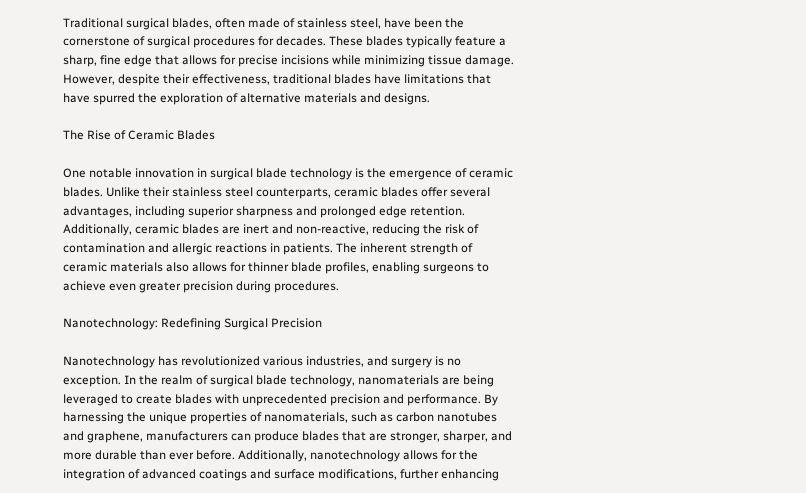Traditional surgical blades, often made of stainless steel, have been the cornerstone of surgical procedures for decades. These blades typically feature a sharp, fine edge that allows for precise incisions while minimizing tissue damage. However, despite their effectiveness, traditional blades have limitations that have spurred the exploration of alternative materials and designs.

The Rise of Ceramic Blades

One notable innovation in surgical blade technology is the emergence of ceramic blades. Unlike their stainless steel counterparts, ceramic blades offer several advantages, including superior sharpness and prolonged edge retention. Additionally, ceramic blades are inert and non-reactive, reducing the risk of contamination and allergic reactions in patients. The inherent strength of ceramic materials also allows for thinner blade profiles, enabling surgeons to achieve even greater precision during procedures.

Nanotechnology: Redefining Surgical Precision

Nanotechnology has revolutionized various industries, and surgery is no exception. In the realm of surgical blade technology, nanomaterials are being leveraged to create blades with unprecedented precision and performance. By harnessing the unique properties of nanomaterials, such as carbon nanotubes and graphene, manufacturers can produce blades that are stronger, sharper, and more durable than ever before. Additionally, nanotechnology allows for the integration of advanced coatings and surface modifications, further enhancing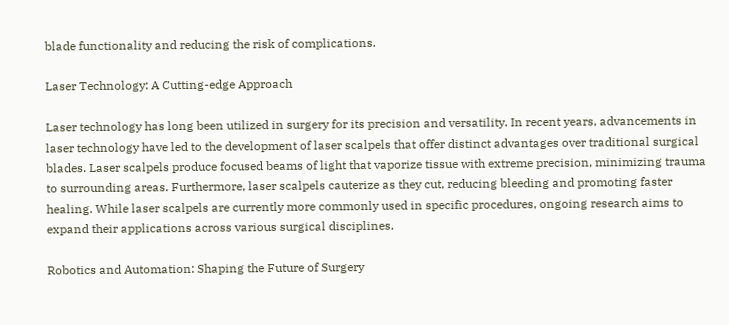blade functionality and reducing the risk of complications.

Laser Technology: A Cutting-edge Approach

Laser technology has long been utilized in surgery for its precision and versatility. In recent years, advancements in laser technology have led to the development of laser scalpels that offer distinct advantages over traditional surgical blades. Laser scalpels produce focused beams of light that vaporize tissue with extreme precision, minimizing trauma to surrounding areas. Furthermore, laser scalpels cauterize as they cut, reducing bleeding and promoting faster healing. While laser scalpels are currently more commonly used in specific procedures, ongoing research aims to expand their applications across various surgical disciplines.

Robotics and Automation: Shaping the Future of Surgery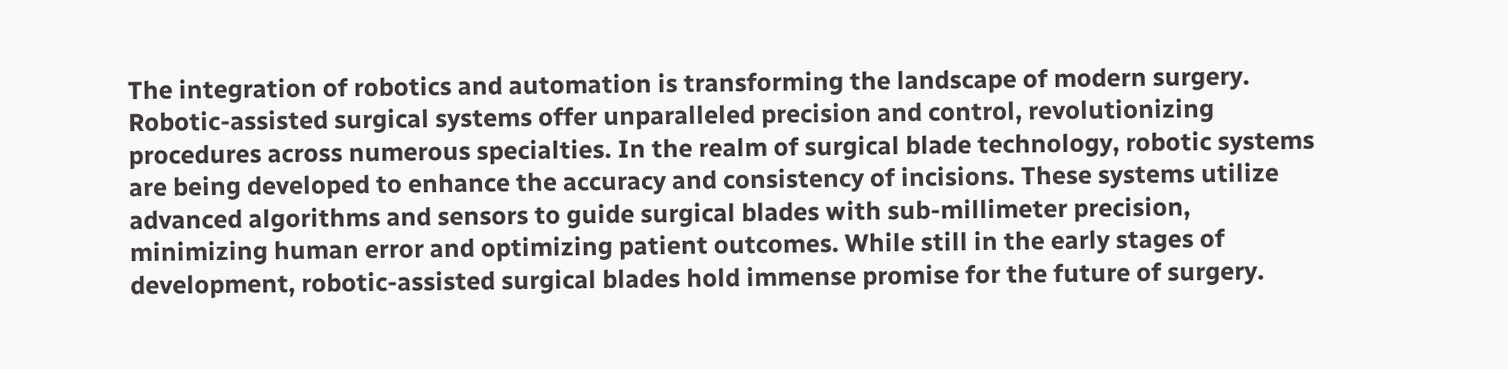The integration of robotics and automation is transforming the landscape of modern surgery. Robotic-assisted surgical systems offer unparalleled precision and control, revolutionizing procedures across numerous specialties. In the realm of surgical blade technology, robotic systems are being developed to enhance the accuracy and consistency of incisions. These systems utilize advanced algorithms and sensors to guide surgical blades with sub-millimeter precision, minimizing human error and optimizing patient outcomes. While still in the early stages of development, robotic-assisted surgical blades hold immense promise for the future of surgery.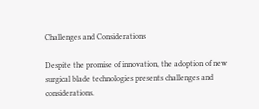Challenges and Considerations

Despite the promise of innovation, the adoption of new surgical blade technologies presents challenges and considerations.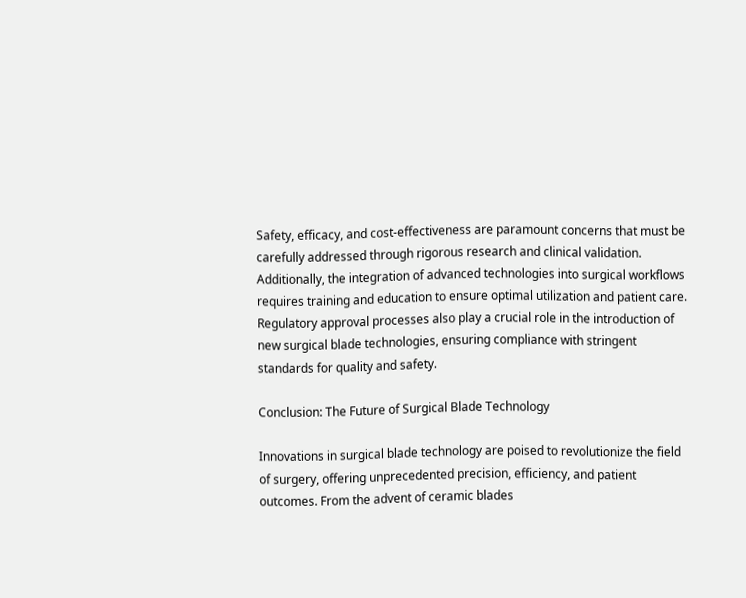Safety, efficacy, and cost-effectiveness are paramount concerns that must be carefully addressed through rigorous research and clinical validation. Additionally, the integration of advanced technologies into surgical workflows requires training and education to ensure optimal utilization and patient care. Regulatory approval processes also play a crucial role in the introduction of new surgical blade technologies, ensuring compliance with stringent standards for quality and safety.

Conclusion: The Future of Surgical Blade Technology

Innovations in surgical blade technology are poised to revolutionize the field of surgery, offering unprecedented precision, efficiency, and patient outcomes. From the advent of ceramic blades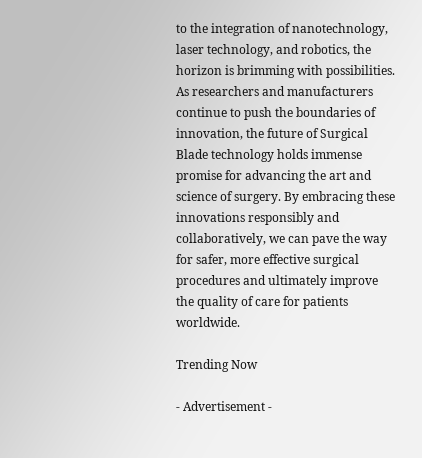to the integration of nanotechnology, laser technology, and robotics, the horizon is brimming with possibilities. As researchers and manufacturers continue to push the boundaries of innovation, the future of Surgical Blade technology holds immense promise for advancing the art and science of surgery. By embracing these innovations responsibly and collaboratively, we can pave the way for safer, more effective surgical procedures and ultimately improve the quality of care for patients worldwide.

Trending Now

- Advertisement -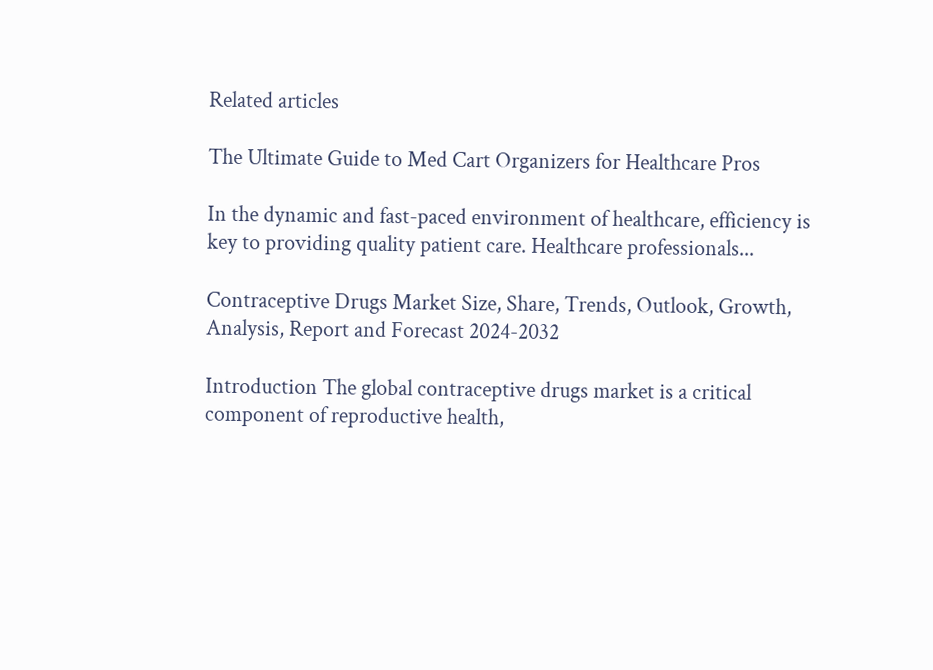Related articles

The Ultimate Guide to Med Cart Organizers for Healthcare Pros

In the dynamic and fast-paced environment of healthcare, efficiency is key to providing quality patient care. Healthcare professionals...

Contraceptive Drugs Market Size, Share, Trends, Outlook, Growth, Analysis, Report and Forecast 2024-2032

Introduction The global contraceptive drugs market is a critical component of reproductive health,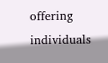offering individuals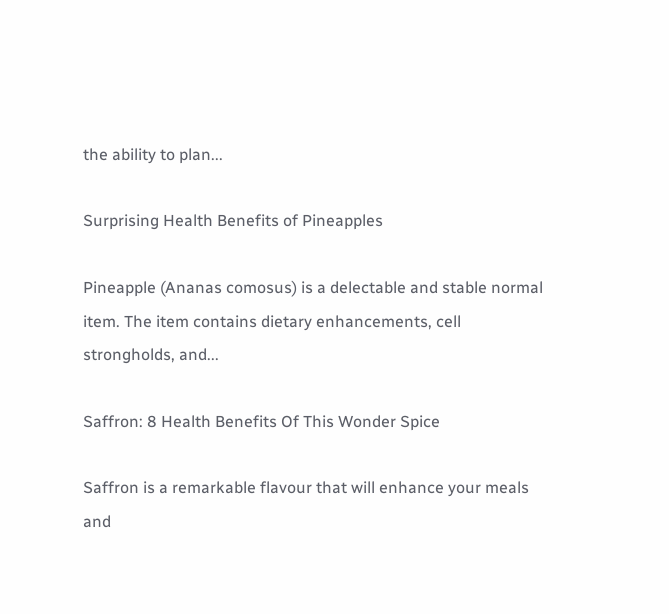the ability to plan...

Surprising Health Benefits of Pineapples

Pineapple (Ananas comosus) is a delectable and stable normal item. The item contains dietary enhancements, cell strongholds, and...

Saffron: 8 Health Benefits Of This Wonder Spice

Saffron is a remarkable flavour that will enhance your meals and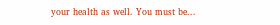your health as well. You must be...